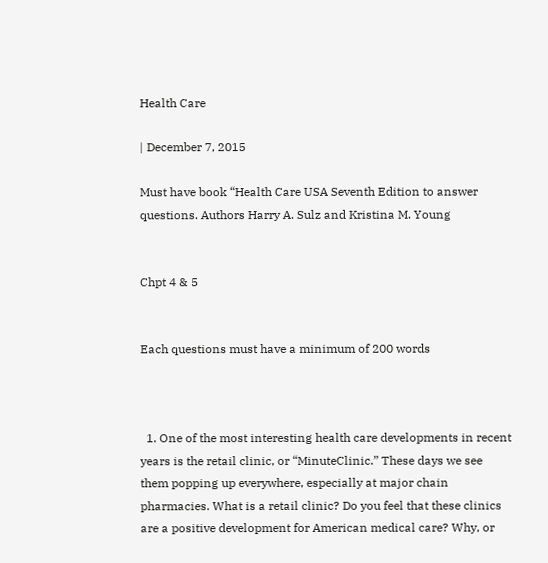Health Care

| December 7, 2015

Must have book “Health Care USA Seventh Edition to answer questions. Authors Harry A. Sulz and Kristina M. Young


Chpt 4 & 5


Each questions must have a minimum of 200 words



  1. One of the most interesting health care developments in recent years is the retail clinic, or “MinuteClinic.” These days we see them popping up everywhere, especially at major chain pharmacies. What is a retail clinic? Do you feel that these clinics are a positive development for American medical care? Why, or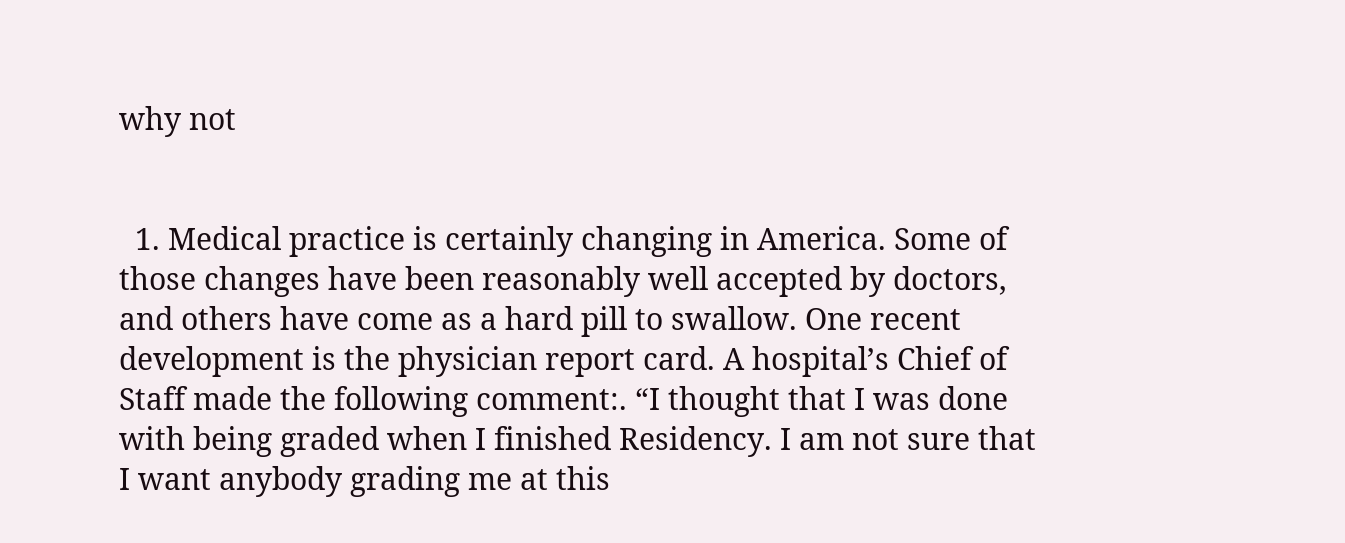why not


  1. Medical practice is certainly changing in America. Some of those changes have been reasonably well accepted by doctors, and others have come as a hard pill to swallow. One recent development is the physician report card. A hospital’s Chief of Staff made the following comment:. “I thought that I was done with being graded when I finished Residency. I am not sure that I want anybody grading me at this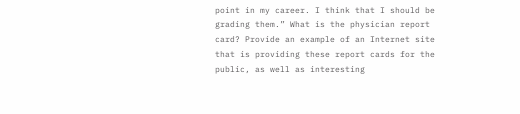point in my career. I think that I should be grading them.” What is the physician report card? Provide an example of an Internet site that is providing these report cards for the public, as well as interesting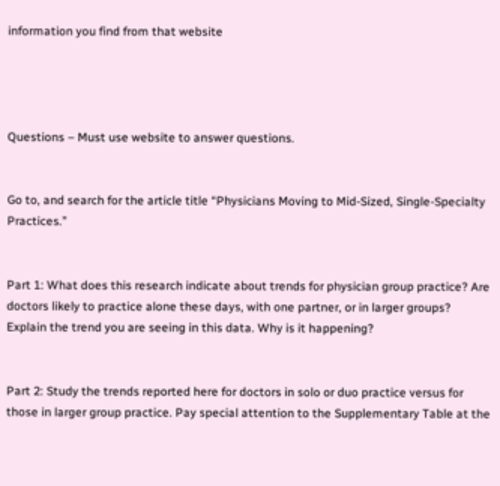information you find from that website




Questions – Must use website to answer questions.


Go to, and search for the article title “Physicians Moving to Mid-Sized, Single-Specialty Practices.”


Part 1: What does this research indicate about trends for physician group practice? Are doctors likely to practice alone these days, with one partner, or in larger groups? Explain the trend you are seeing in this data. Why is it happening?


Part 2: Study the trends reported here for doctors in solo or duo practice versus for those in larger group practice. Pay special attention to the Supplementary Table at the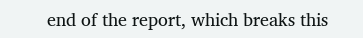end of the report, which breaks this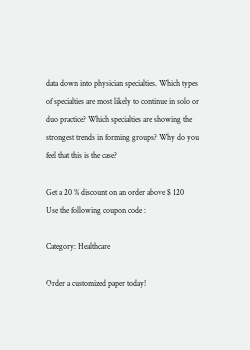data down into physician specialties. Which types of specialties are most likely to continue in solo or duo practice? Which specialties are showing the strongest trends in forming groups? Why do you feel that this is the case?

Get a 20 % discount on an order above $ 120
Use the following coupon code :

Category: Healthcare

Order a customized paper today!